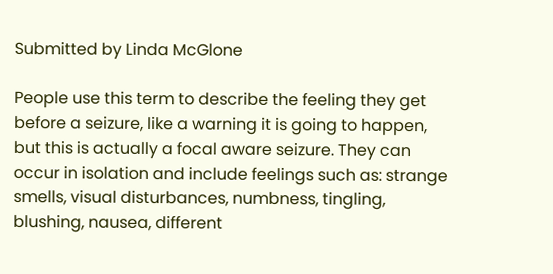Submitted by Linda McGlone

People use this term to describe the feeling they get before a seizure, like a warning it is going to happen, but this is actually a focal aware seizure. They can occur in isolation and include feelings such as: strange smells, visual disturbances, numbness, tingling, blushing, nausea, different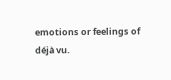emotions or feelings of déjà vu.